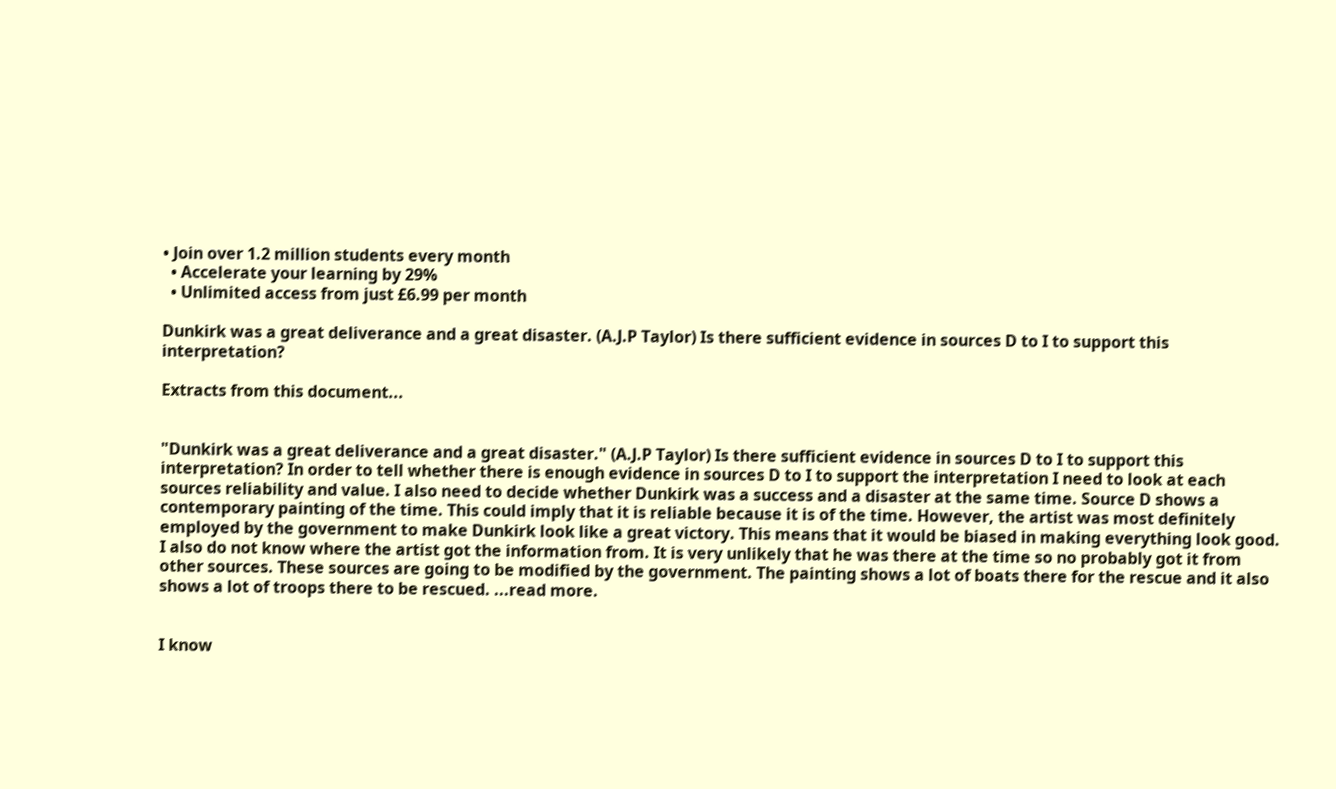• Join over 1.2 million students every month
  • Accelerate your learning by 29%
  • Unlimited access from just £6.99 per month

Dunkirk was a great deliverance and a great disaster. (A.J.P Taylor) Is there sufficient evidence in sources D to I to support this interpretation?

Extracts from this document...


"Dunkirk was a great deliverance and a great disaster." (A.J.P Taylor) Is there sufficient evidence in sources D to I to support this interpretation? In order to tell whether there is enough evidence in sources D to I to support the interpretation I need to look at each sources reliability and value. I also need to decide whether Dunkirk was a success and a disaster at the same time. Source D shows a contemporary painting of the time. This could imply that it is reliable because it is of the time. However, the artist was most definitely employed by the government to make Dunkirk look like a great victory. This means that it would be biased in making everything look good. I also do not know where the artist got the information from. It is very unlikely that he was there at the time so no probably got it from other sources. These sources are going to be modified by the government. The painting shows a lot of boats there for the rescue and it also shows a lot of troops there to be rescued. ...read more.


I know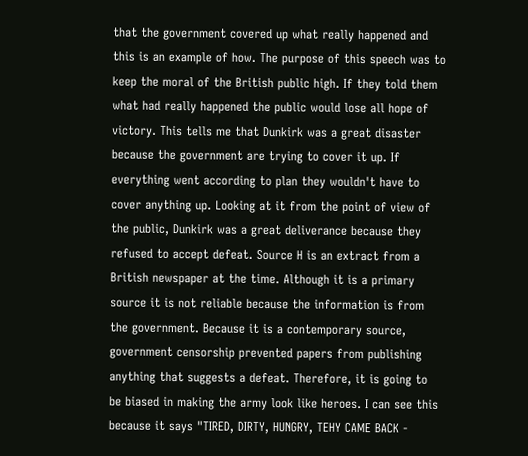that the government covered up what really happened and this is an example of how. The purpose of this speech was to keep the moral of the British public high. If they told them what had really happened the public would lose all hope of victory. This tells me that Dunkirk was a great disaster because the government are trying to cover it up. If everything went according to plan they wouldn't have to cover anything up. Looking at it from the point of view of the public, Dunkirk was a great deliverance because they refused to accept defeat. Source H is an extract from a British newspaper at the time. Although it is a primary source it is not reliable because the information is from the government. Because it is a contemporary source, government censorship prevented papers from publishing anything that suggests a defeat. Therefore, it is going to be biased in making the army look like heroes. I can see this because it says "TIRED, DIRTY, HUNGRY, TEHY CAME BACK -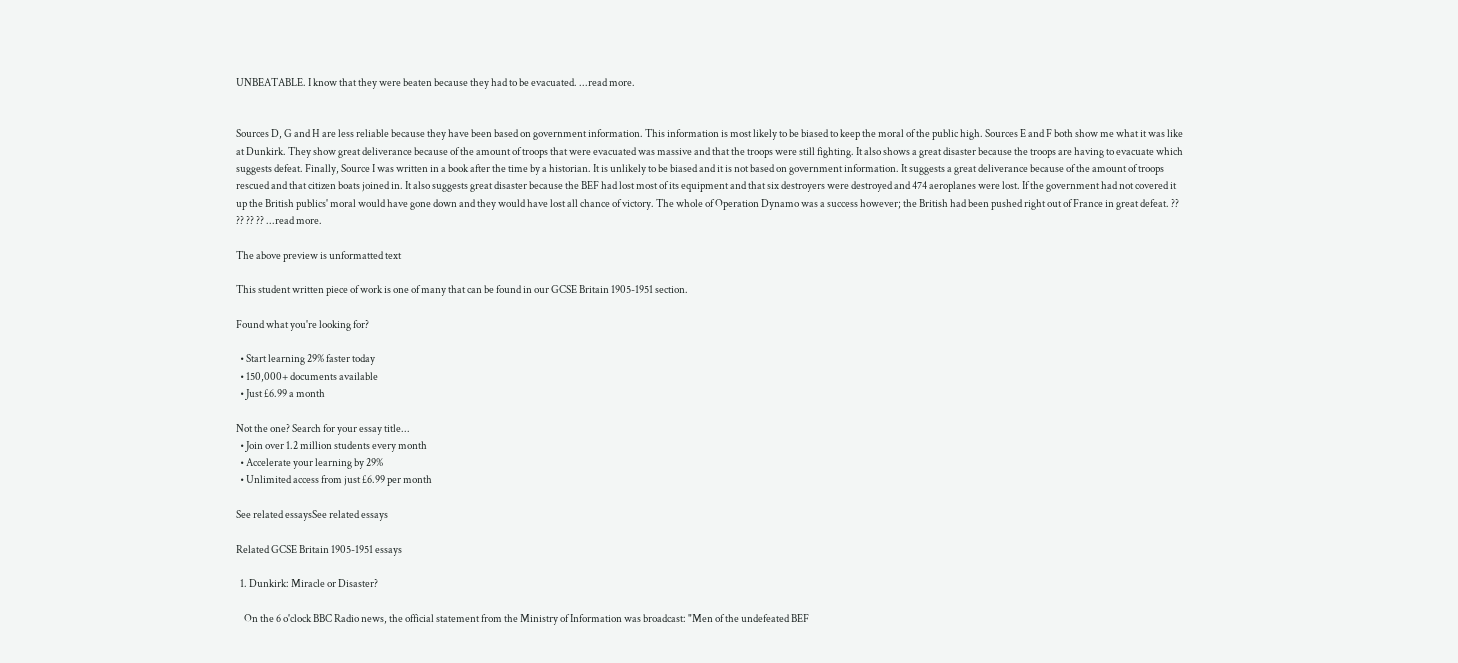UNBEATABLE. I know that they were beaten because they had to be evacuated. ...read more.


Sources D, G and H are less reliable because they have been based on government information. This information is most likely to be biased to keep the moral of the public high. Sources E and F both show me what it was like at Dunkirk. They show great deliverance because of the amount of troops that were evacuated was massive and that the troops were still fighting. It also shows a great disaster because the troops are having to evacuate which suggests defeat. Finally, Source I was written in a book after the time by a historian. It is unlikely to be biased and it is not based on government information. It suggests a great deliverance because of the amount of troops rescued and that citizen boats joined in. It also suggests great disaster because the BEF had lost most of its equipment and that six destroyers were destroyed and 474 aeroplanes were lost. If the government had not covered it up the British publics' moral would have gone down and they would have lost all chance of victory. The whole of Operation Dynamo was a success however; the British had been pushed right out of France in great defeat. ?? ?? ?? ?? ...read more.

The above preview is unformatted text

This student written piece of work is one of many that can be found in our GCSE Britain 1905-1951 section.

Found what you're looking for?

  • Start learning 29% faster today
  • 150,000+ documents available
  • Just £6.99 a month

Not the one? Search for your essay title...
  • Join over 1.2 million students every month
  • Accelerate your learning by 29%
  • Unlimited access from just £6.99 per month

See related essaysSee related essays

Related GCSE Britain 1905-1951 essays

  1. Dunkirk: Miracle or Disaster?

    On the 6 o'clock BBC Radio news, the official statement from the Ministry of Information was broadcast: "Men of the undefeated BEF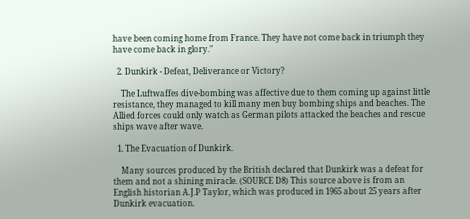have been coming home from France. They have not come back in triumph they have come back in glory."

  2. Dunkirk - Defeat, Deliverance or Victory?

    The Luftwaffes dive-bombing was affective due to them coming up against little resistance, they managed to kill many men buy bombing ships and beaches. The Allied forces could only watch as German pilots attacked the beaches and rescue ships wave after wave.

  1. The Evacuation of Dunkirk.

    Many sources produced by the British declared that Dunkirk was a defeat for them and not a shining miracle. (SOURCE D8) This source above is from an English historian A.J.P Taylor, which was produced in 1965 about 25 years after Dunkirk evacuation.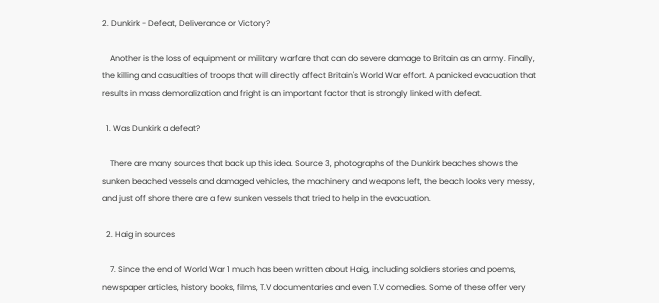2. Dunkirk - Defeat, Deliverance or Victory?

    Another is the loss of equipment or military warfare that can do severe damage to Britain as an army. Finally, the killing and casualties of troops that will directly affect Britain's World War effort. A panicked evacuation that results in mass demoralization and fright is an important factor that is strongly linked with defeat.

  1. Was Dunkirk a defeat?

    There are many sources that back up this idea. Source 3, photographs of the Dunkirk beaches shows the sunken beached vessels and damaged vehicles, the machinery and weapons left, the beach looks very messy, and just off shore there are a few sunken vessels that tried to help in the evacuation.

  2. Haig in sources

    7. Since the end of World War 1 much has been written about Haig, including soldiers stories and poems, newspaper articles, history books, films, T.V documentaries and even T.V comedies. Some of these offer very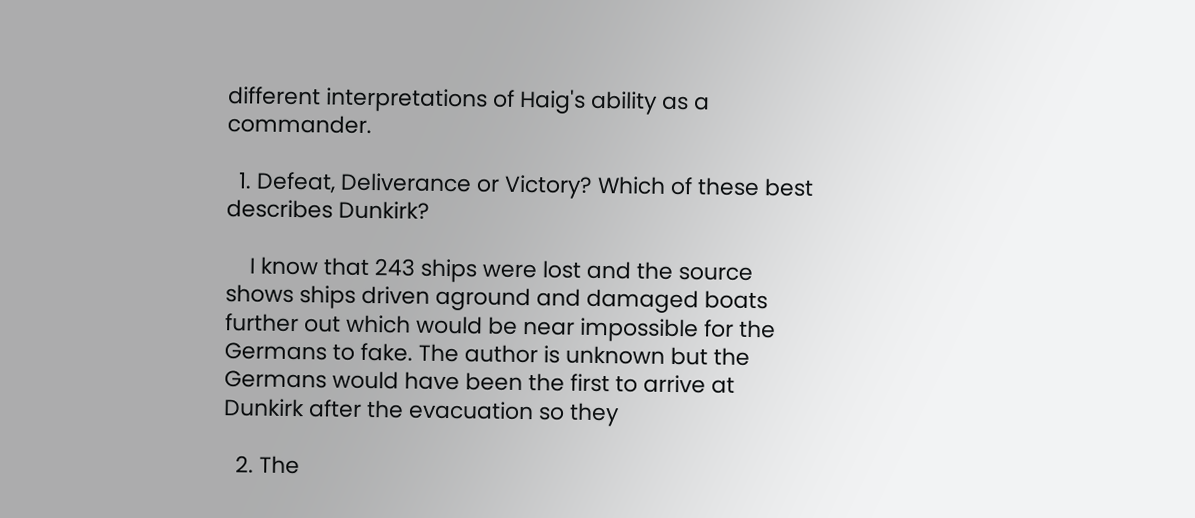different interpretations of Haig's ability as a commander.

  1. Defeat, Deliverance or Victory? Which of these best describes Dunkirk?

    I know that 243 ships were lost and the source shows ships driven aground and damaged boats further out which would be near impossible for the Germans to fake. The author is unknown but the Germans would have been the first to arrive at Dunkirk after the evacuation so they

  2. The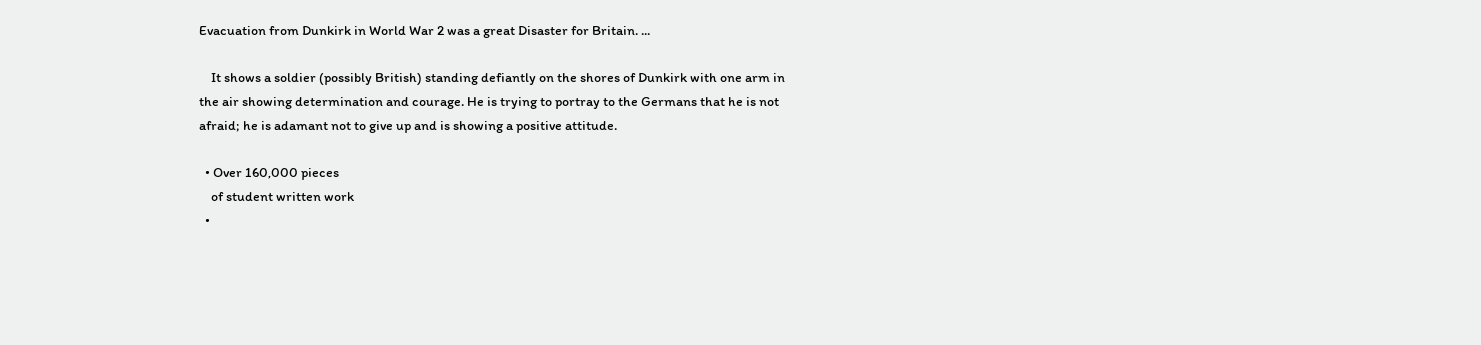Evacuation from Dunkirk in World War 2 was a great Disaster for Britain. ...

    It shows a soldier (possibly British) standing defiantly on the shores of Dunkirk with one arm in the air showing determination and courage. He is trying to portray to the Germans that he is not afraid; he is adamant not to give up and is showing a positive attitude.

  • Over 160,000 pieces
    of student written work
  •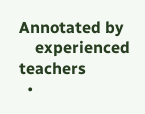Annotated by
    experienced teachers
  •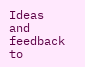Ideas and feedback to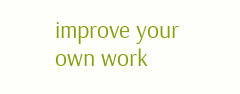improve your own work